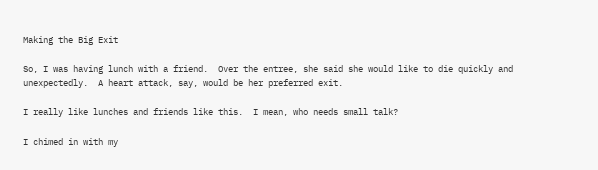Making the Big Exit

So, I was having lunch with a friend.  Over the entree, she said she would like to die quickly and unexpectedly.  A heart attack, say, would be her preferred exit.

I really like lunches and friends like this.  I mean, who needs small talk?

I chimed in with my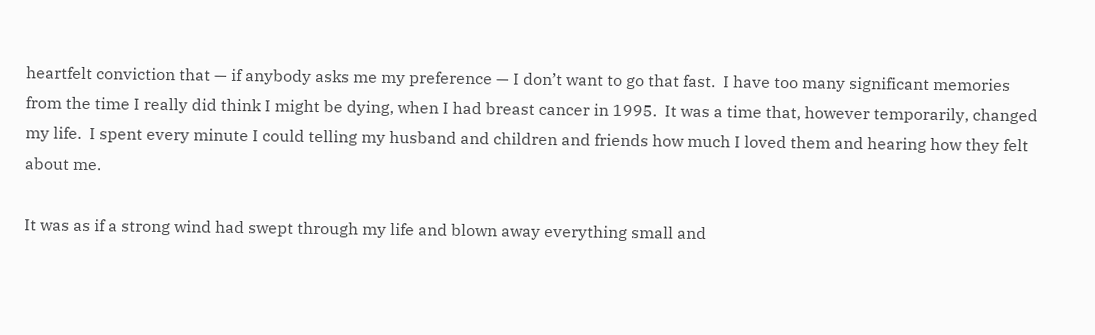heartfelt conviction that — if anybody asks me my preference — I don’t want to go that fast.  I have too many significant memories from the time I really did think I might be dying, when I had breast cancer in 1995.  It was a time that, however temporarily, changed my life.  I spent every minute I could telling my husband and children and friends how much I loved them and hearing how they felt about me.

It was as if a strong wind had swept through my life and blown away everything small and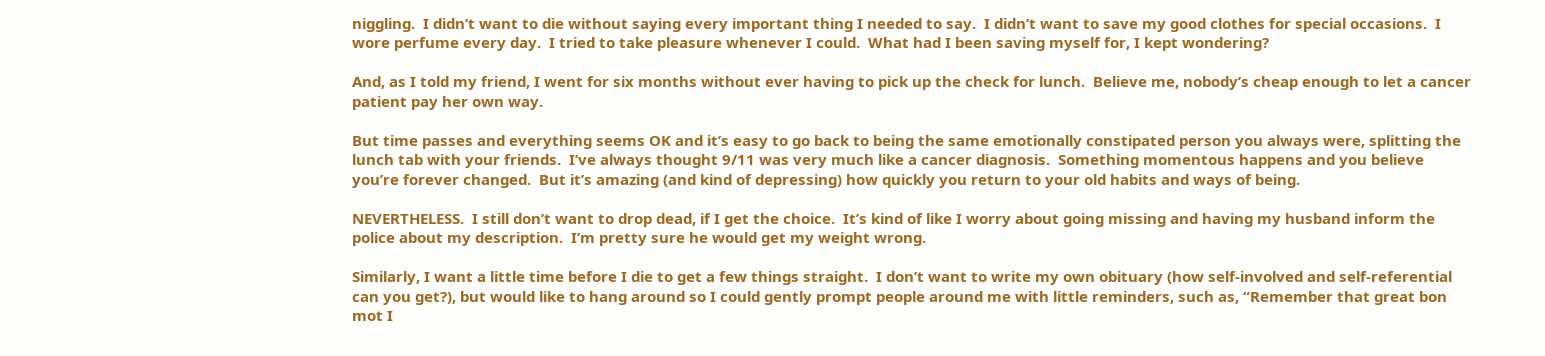niggling.  I didn’t want to die without saying every important thing I needed to say.  I didn’t want to save my good clothes for special occasions.  I wore perfume every day.  I tried to take pleasure whenever I could.  What had I been saving myself for, I kept wondering?

And, as I told my friend, I went for six months without ever having to pick up the check for lunch.  Believe me, nobody’s cheap enough to let a cancer patient pay her own way.

But time passes and everything seems OK and it’s easy to go back to being the same emotionally constipated person you always were, splitting the lunch tab with your friends.  I’ve always thought 9/11 was very much like a cancer diagnosis.  Something momentous happens and you believe you’re forever changed.  But it’s amazing (and kind of depressing) how quickly you return to your old habits and ways of being.

NEVERTHELESS.  I still don’t want to drop dead, if I get the choice.  It’s kind of like I worry about going missing and having my husband inform the police about my description.  I’m pretty sure he would get my weight wrong.

Similarly, I want a little time before I die to get a few things straight.  I don’t want to write my own obituary (how self-involved and self-referential can you get?), but would like to hang around so I could gently prompt people around me with little reminders, such as, “Remember that great bon mot I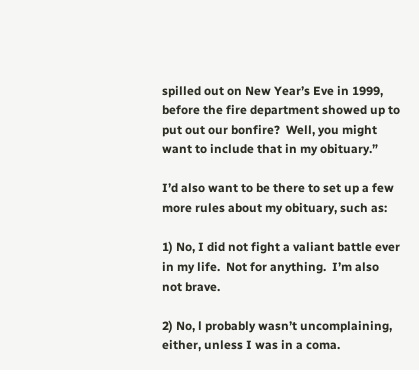spilled out on New Year’s Eve in 1999, before the fire department showed up to put out our bonfire?  Well, you might want to include that in my obituary.”

I’d also want to be there to set up a few more rules about my obituary, such as:

1) No, I did not fight a valiant battle ever in my life.  Not for anything.  I’m also not brave.

2) No, l probably wasn’t uncomplaining, either, unless I was in a coma.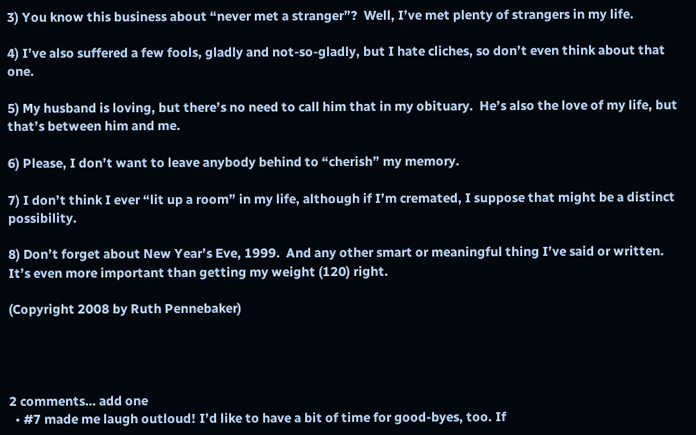3) You know this business about “never met a stranger”?  Well, I’ve met plenty of strangers in my life.

4) I’ve also suffered a few fools, gladly and not-so-gladly, but I hate cliches, so don’t even think about that one.

5) My husband is loving, but there’s no need to call him that in my obituary.  He’s also the love of my life, but that’s between him and me.

6) Please, I don’t want to leave anybody behind to “cherish” my memory.

7) I don’t think I ever “lit up a room” in my life, although if I’m cremated, I suppose that might be a distinct possibility.

8) Don’t forget about New Year’s Eve, 1999.  And any other smart or meaningful thing I’ve said or written.  It’s even more important than getting my weight (120) right.

(Copyright 2008 by Ruth Pennebaker)




2 comments… add one
  • #7 made me laugh outloud! I’d like to have a bit of time for good-byes, too. If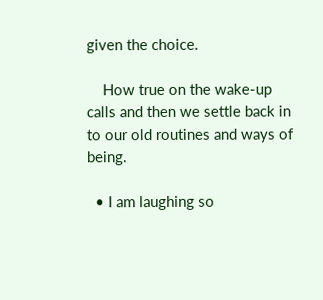given the choice.

    How true on the wake-up calls and then we settle back in to our old routines and ways of being.

  • I am laughing so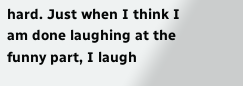hard. Just when I think I am done laughing at the funny part, I laugh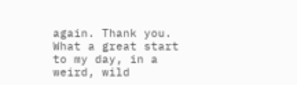again. Thank you. What a great start to my day, in a weird, wild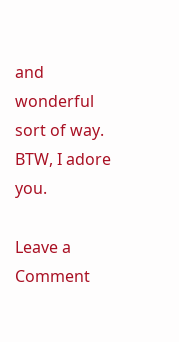and wonderful sort of way. BTW, I adore you.

Leave a Comment